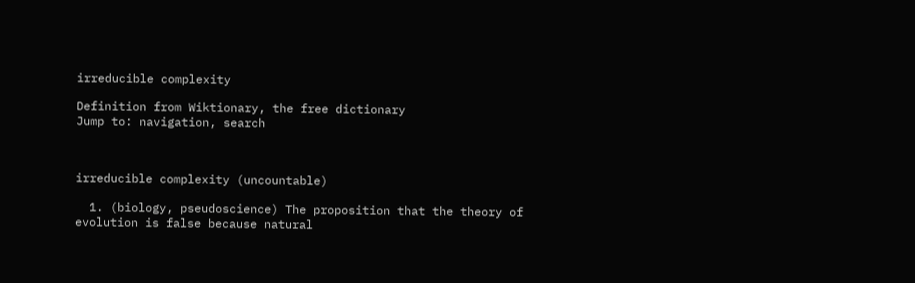irreducible complexity

Definition from Wiktionary, the free dictionary
Jump to: navigation, search



irreducible complexity (uncountable)

  1. (biology, pseudoscience) The proposition that the theory of evolution is false because natural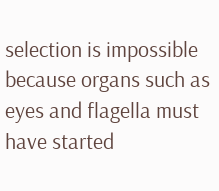selection is impossible because organs such as eyes and flagella must have started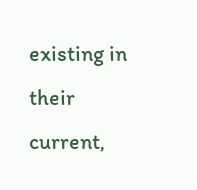existing in their current,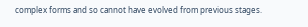complex forms and so cannot have evolved from previous stages.